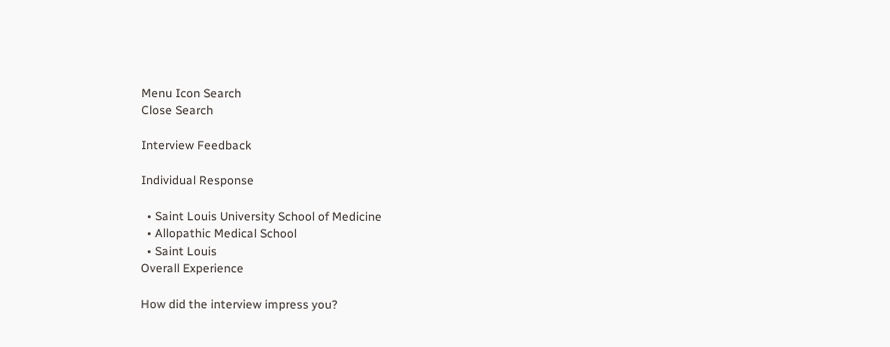Menu Icon Search
Close Search

Interview Feedback

Individual Response

  • Saint Louis University School of Medicine
  • Allopathic Medical School
  • Saint Louis
Overall Experience

How did the interview impress you?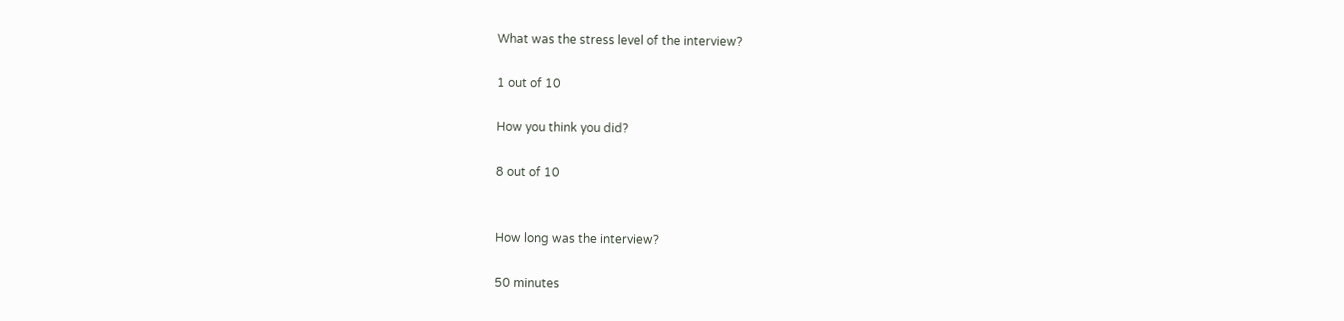What was the stress level of the interview?

1 out of 10

How you think you did?

8 out of 10


How long was the interview?

50 minutes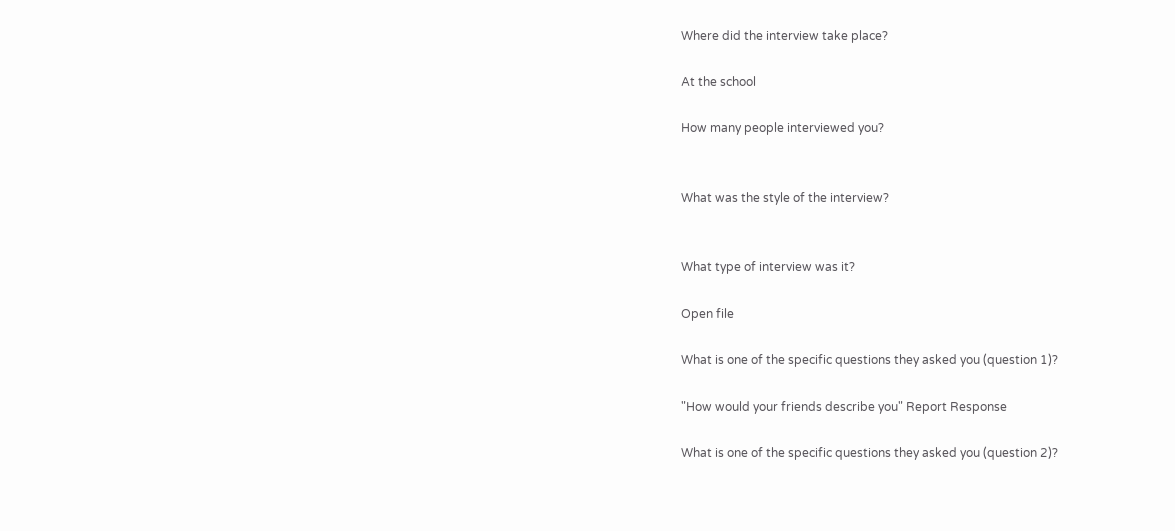Where did the interview take place?

At the school

How many people interviewed you?


What was the style of the interview?


What type of interview was it?

Open file

What is one of the specific questions they asked you (question 1)?

"How would your friends describe you" Report Response

What is one of the specific questions they asked you (question 2)?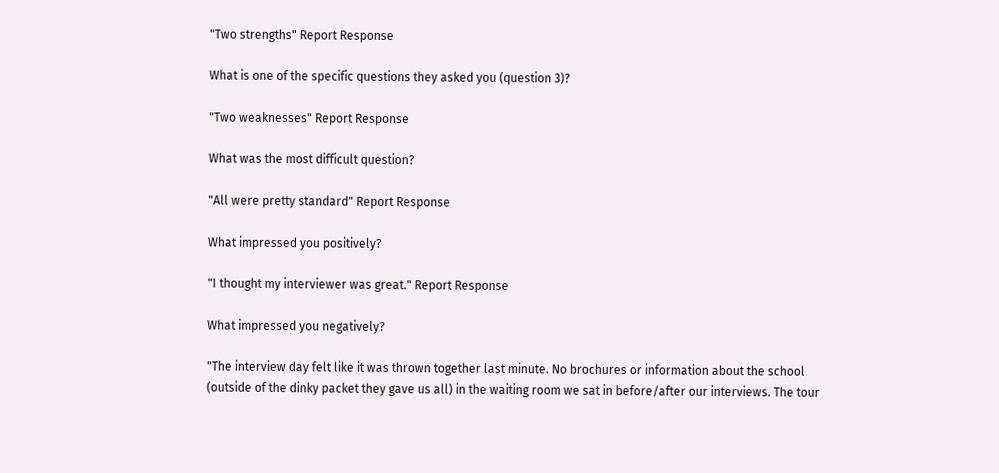"Two strengths" Report Response

What is one of the specific questions they asked you (question 3)?

"Two weaknesses" Report Response

What was the most difficult question?

"All were pretty standard" Report Response

What impressed you positively?

"I thought my interviewer was great." Report Response

What impressed you negatively?

"The interview day felt like it was thrown together last minute. No brochures or information about the school (outside of the dinky packet they gave us all) in the waiting room we sat in before/after our interviews. The tour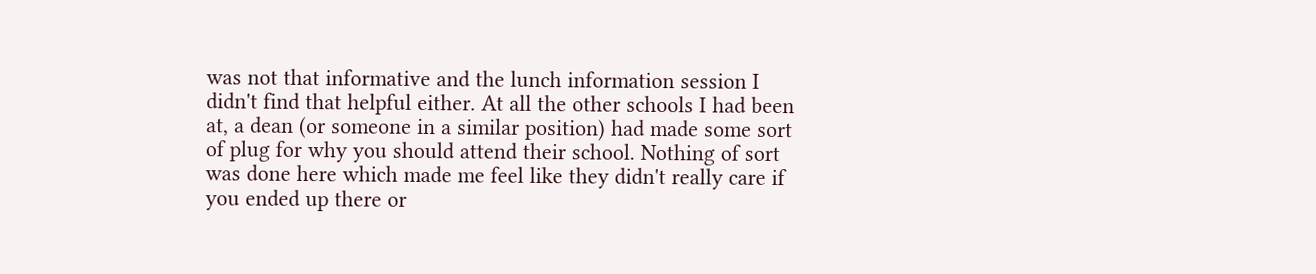was not that informative and the lunch information session I didn't find that helpful either. At all the other schools I had been at, a dean (or someone in a similar position) had made some sort of plug for why you should attend their school. Nothing of sort was done here which made me feel like they didn't really care if you ended up there or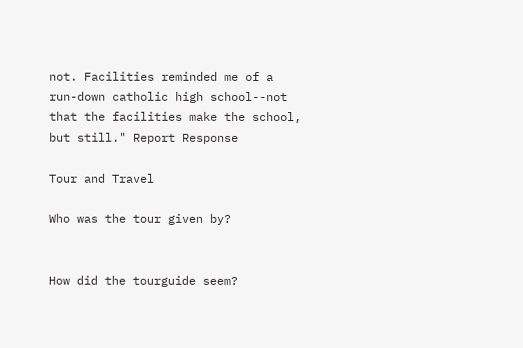not. Facilities reminded me of a run-down catholic high school--not that the facilities make the school, but still." Report Response

Tour and Travel

Who was the tour given by?


How did the tourguide seem?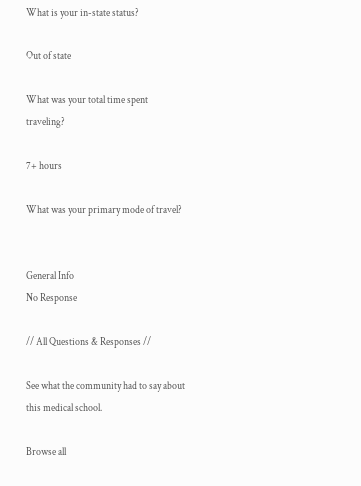What is your in-state status?

Out of state

What was your total time spent traveling?

7+ hours

What was your primary mode of travel?


General Info
No Response

// All Questions & Responses //

See what the community had to say about this medical school.

Browse all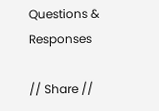Questions & Responses

// Share //